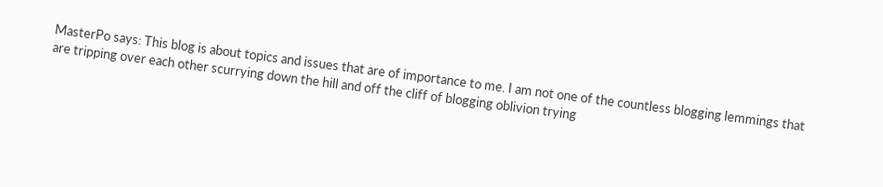MasterPo says: This blog is about topics and issues that are of importance to me. I am not one of the countless blogging lemmings that are tripping over each other scurrying down the hill and off the cliff of blogging oblivion trying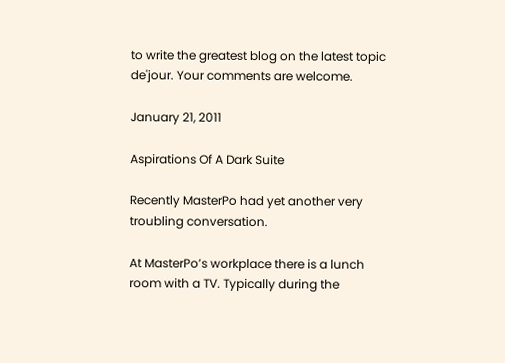to write the greatest blog on the latest topic de'jour. Your comments are welcome.

January 21, 2011

Aspirations Of A Dark Suite

Recently MasterPo had yet another very troubling conversation.

At MasterPo’s workplace there is a lunch room with a TV. Typically during the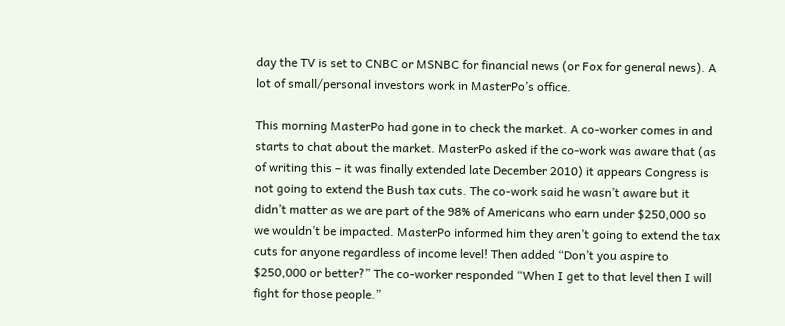day the TV is set to CNBC or MSNBC for financial news (or Fox for general news). A lot of small/personal investors work in MasterPo’s office.

This morning MasterPo had gone in to check the market. A co-worker comes in and starts to chat about the market. MasterPo asked if the co-work was aware that (as of writing this – it was finally extended late December 2010) it appears Congress is not going to extend the Bush tax cuts. The co-work said he wasn’t aware but it didn’t matter as we are part of the 98% of Americans who earn under $250,000 so we wouldn’t be impacted. MasterPo informed him they aren’t going to extend the tax cuts for anyone regardless of income level! Then added “Don’t you aspire to $250,000 or better?” The co-worker responded “When I get to that level then I will fight for those people.”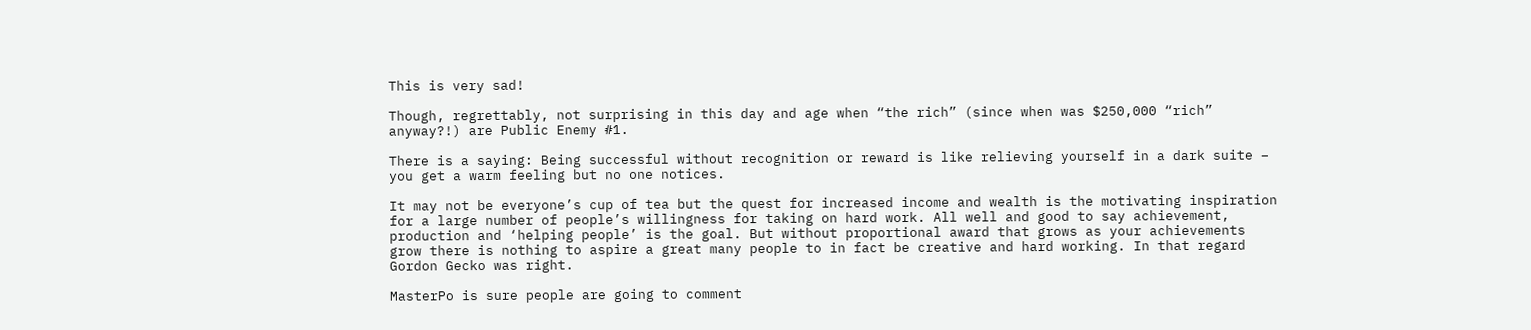This is very sad!

Though, regrettably, not surprising in this day and age when “the rich” (since when was $250,000 “rich” anyway?!) are Public Enemy #1.

There is a saying: Being successful without recognition or reward is like relieving yourself in a dark suite – you get a warm feeling but no one notices.

It may not be everyone’s cup of tea but the quest for increased income and wealth is the motivating inspiration for a large number of people’s willingness for taking on hard work. All well and good to say achievement, production and ‘helping people’ is the goal. But without proportional award that grows as your achievements grow there is nothing to aspire a great many people to in fact be creative and hard working. In that regard Gordon Gecko was right.

MasterPo is sure people are going to comment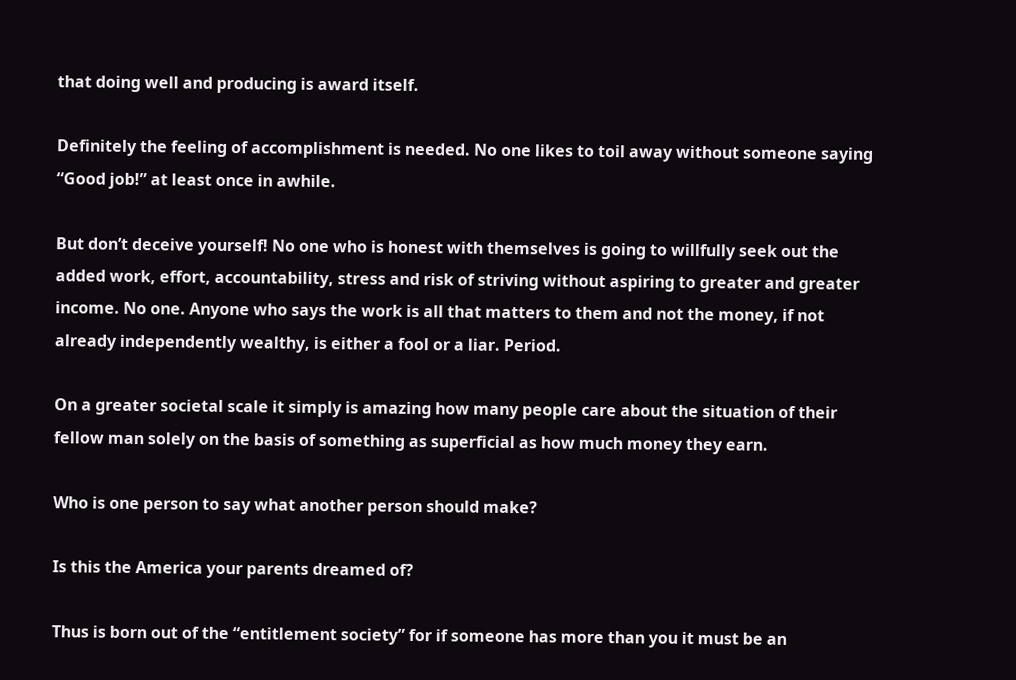that doing well and producing is award itself.

Definitely the feeling of accomplishment is needed. No one likes to toil away without someone saying “Good job!” at least once in awhile.

But don’t deceive yourself! No one who is honest with themselves is going to willfully seek out the added work, effort, accountability, stress and risk of striving without aspiring to greater and greater income. No one. Anyone who says the work is all that matters to them and not the money, if not already independently wealthy, is either a fool or a liar. Period.

On a greater societal scale it simply is amazing how many people care about the situation of their fellow man solely on the basis of something as superficial as how much money they earn.

Who is one person to say what another person should make?

Is this the America your parents dreamed of?

Thus is born out of the “entitlement society” for if someone has more than you it must be an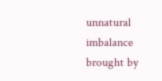unnatural imbalance brought by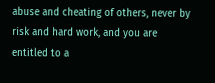abuse and cheating of others, never by risk and hard work, and you are entitled to a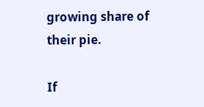growing share of their pie.

If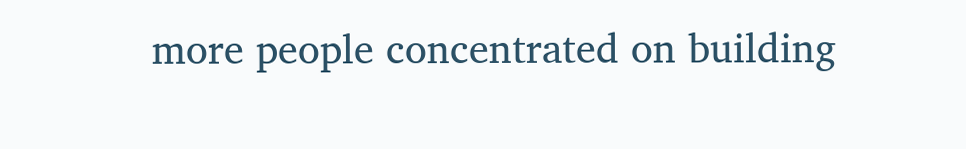more people concentrated on building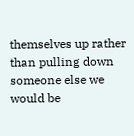themselves up rather than pulling down someone else we would be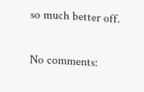so much better off.

No comments: